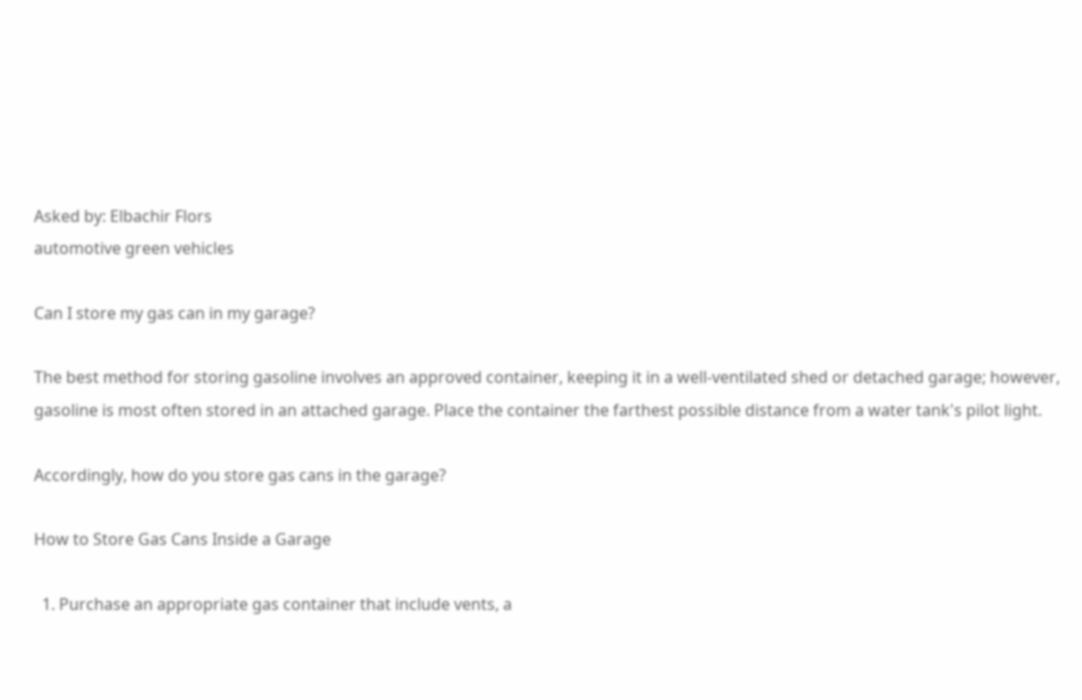Asked by: Elbachir Flors
automotive green vehicles

Can I store my gas can in my garage?

The best method for storing gasoline involves an approved container, keeping it in a well-ventilated shed or detached garage; however, gasoline is most often stored in an attached garage. Place the container the farthest possible distance from a water tank's pilot light.

Accordingly, how do you store gas cans in the garage?

How to Store Gas Cans Inside a Garage

  1. Purchase an appropriate gas container that include vents, a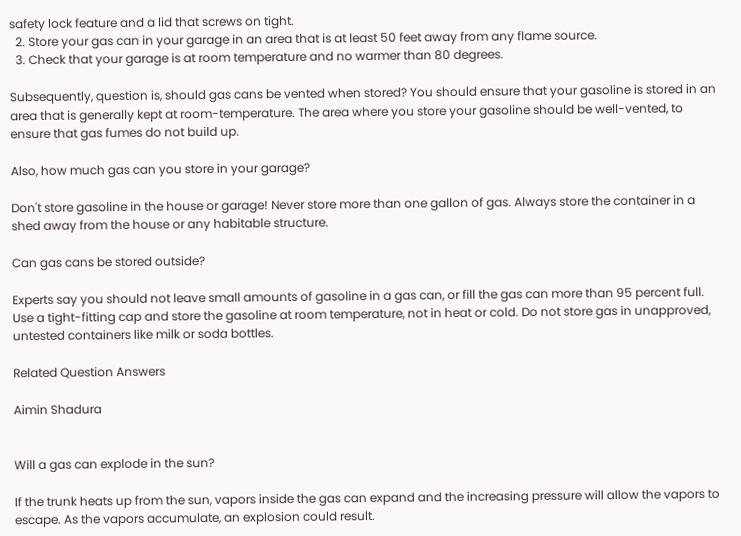safety lock feature and a lid that screws on tight.
  2. Store your gas can in your garage in an area that is at least 50 feet away from any flame source.
  3. Check that your garage is at room temperature and no warmer than 80 degrees.

Subsequently, question is, should gas cans be vented when stored? You should ensure that your gasoline is stored in an area that is generally kept at room-temperature. The area where you store your gasoline should be well-vented, to ensure that gas fumes do not build up.

Also, how much gas can you store in your garage?

Don't store gasoline in the house or garage! Never store more than one gallon of gas. Always store the container in a shed away from the house or any habitable structure.

Can gas cans be stored outside?

Experts say you should not leave small amounts of gasoline in a gas can, or fill the gas can more than 95 percent full. Use a tight-fitting cap and store the gasoline at room temperature, not in heat or cold. Do not store gas in unapproved, untested containers like milk or soda bottles.

Related Question Answers

Aimin Shadura


Will a gas can explode in the sun?

If the trunk heats up from the sun, vapors inside the gas can expand and the increasing pressure will allow the vapors to escape. As the vapors accumulate, an explosion could result.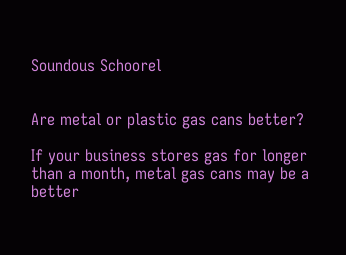Soundous Schoorel


Are metal or plastic gas cans better?

If your business stores gas for longer than a month, metal gas cans may be a better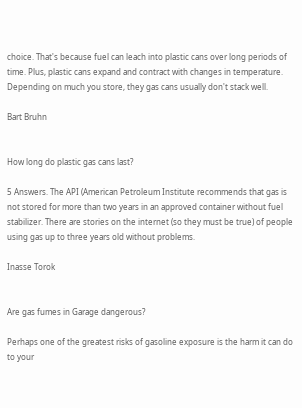choice. That's because fuel can leach into plastic cans over long periods of time. Plus, plastic cans expand and contract with changes in temperature. Depending on much you store, they gas cans usually don't stack well.

Bart Bruhn


How long do plastic gas cans last?

5 Answers. The API (American Petroleum Institute recommends that gas is not stored for more than two years in an approved container without fuel stabilizer. There are stories on the internet (so they must be true) of people using gas up to three years old without problems.

Inasse Torok


Are gas fumes in Garage dangerous?

Perhaps one of the greatest risks of gasoline exposure is the harm it can do to your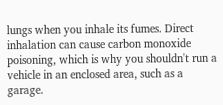lungs when you inhale its fumes. Direct inhalation can cause carbon monoxide poisoning, which is why you shouldn't run a vehicle in an enclosed area, such as a garage.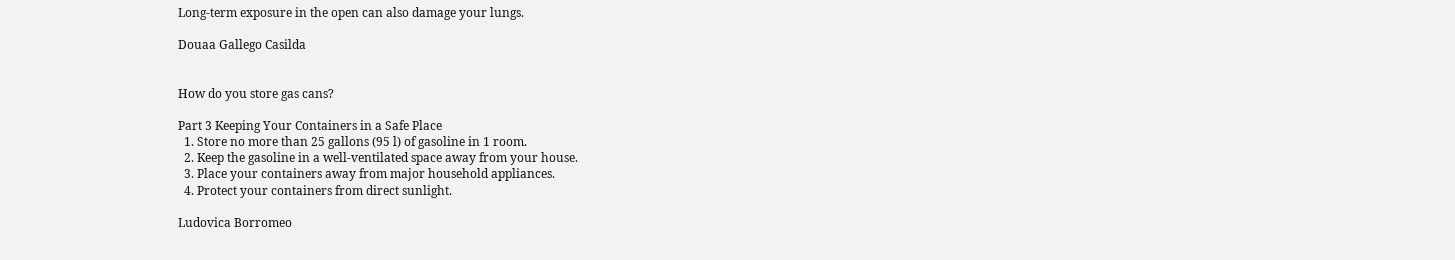Long-term exposure in the open can also damage your lungs.

Douaa Gallego Casilda


How do you store gas cans?

Part 3 Keeping Your Containers in a Safe Place
  1. Store no more than 25 gallons (95 l) of gasoline in 1 room.
  2. Keep the gasoline in a well-ventilated space away from your house.
  3. Place your containers away from major household appliances.
  4. Protect your containers from direct sunlight.

Ludovica Borromeo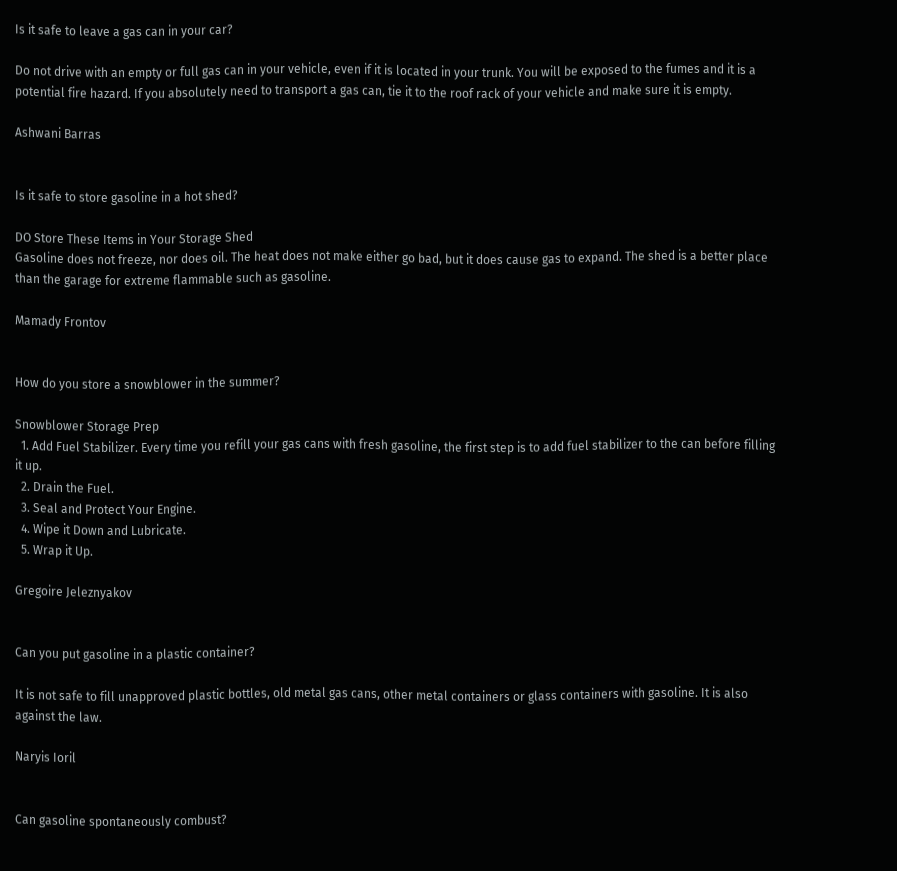Is it safe to leave a gas can in your car?

Do not drive with an empty or full gas can in your vehicle, even if it is located in your trunk. You will be exposed to the fumes and it is a potential fire hazard. If you absolutely need to transport a gas can, tie it to the roof rack of your vehicle and make sure it is empty.

Ashwani Barras


Is it safe to store gasoline in a hot shed?

DO Store These Items in Your Storage Shed
Gasoline does not freeze, nor does oil. The heat does not make either go bad, but it does cause gas to expand. The shed is a better place than the garage for extreme flammable such as gasoline.

Mamady Frontov


How do you store a snowblower in the summer?

Snowblower Storage Prep
  1. Add Fuel Stabilizer. Every time you refill your gas cans with fresh gasoline, the first step is to add fuel stabilizer to the can before filling it up.
  2. Drain the Fuel.
  3. Seal and Protect Your Engine.
  4. Wipe it Down and Lubricate.
  5. Wrap it Up.

Gregoire Jeleznyakov


Can you put gasoline in a plastic container?

It is not safe to fill unapproved plastic bottles, old metal gas cans, other metal containers or glass containers with gasoline. It is also against the law.

Naryis Ioril


Can gasoline spontaneously combust?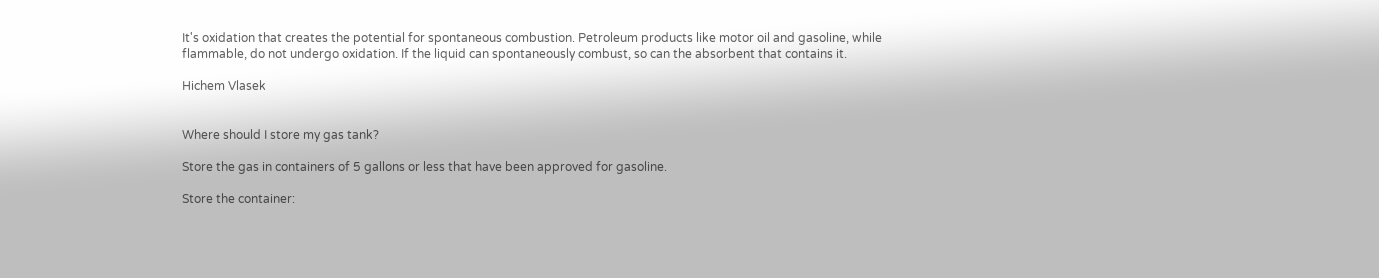It's oxidation that creates the potential for spontaneous combustion. Petroleum products like motor oil and gasoline, while flammable, do not undergo oxidation. If the liquid can spontaneously combust, so can the absorbent that contains it.

Hichem Vlasek


Where should I store my gas tank?

Store the gas in containers of 5 gallons or less that have been approved for gasoline.

Store the container: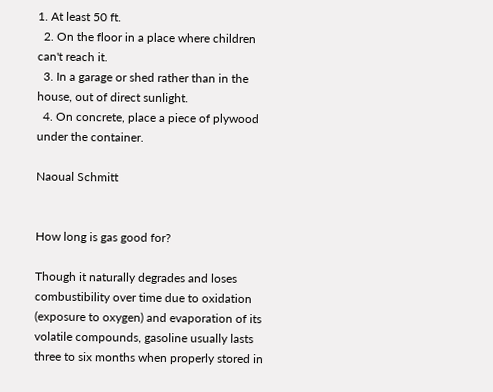1. At least 50 ft.
  2. On the floor in a place where children can't reach it.
  3. In a garage or shed rather than in the house, out of direct sunlight.
  4. On concrete, place a piece of plywood under the container.

Naoual Schmitt


How long is gas good for?

Though it naturally degrades and loses combustibility over time due to oxidation (exposure to oxygen) and evaporation of its volatile compounds, gasoline usually lasts three to six months when properly stored in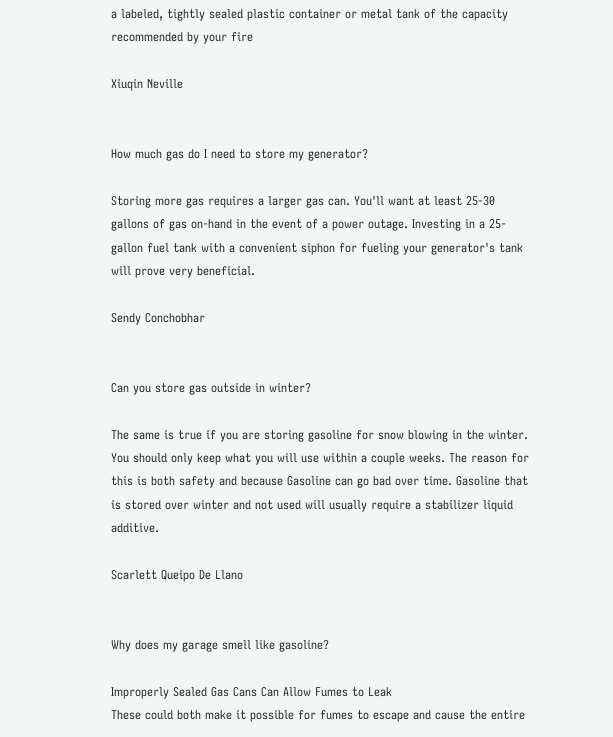a labeled, tightly sealed plastic container or metal tank of the capacity recommended by your fire

Xiuqin Neville


How much gas do I need to store my generator?

Storing more gas requires a larger gas can. You'll want at least 25-30 gallons of gas on-hand in the event of a power outage. Investing in a 25-gallon fuel tank with a convenient siphon for fueling your generator's tank will prove very beneficial.

Sendy Conchobhar


Can you store gas outside in winter?

The same is true if you are storing gasoline for snow blowing in the winter. You should only keep what you will use within a couple weeks. The reason for this is both safety and because Gasoline can go bad over time. Gasoline that is stored over winter and not used will usually require a stabilizer liquid additive.

Scarlett Queipo De Llano


Why does my garage smell like gasoline?

Improperly Sealed Gas Cans Can Allow Fumes to Leak
These could both make it possible for fumes to escape and cause the entire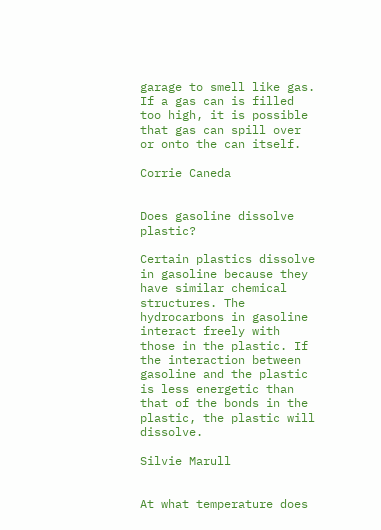garage to smell like gas. If a gas can is filled too high, it is possible that gas can spill over or onto the can itself.

Corrie Caneda


Does gasoline dissolve plastic?

Certain plastics dissolve in gasoline because they have similar chemical structures. The hydrocarbons in gasoline interact freely with those in the plastic. If the interaction between gasoline and the plastic is less energetic than that of the bonds in the plastic, the plastic will dissolve.

Silvie Marull


At what temperature does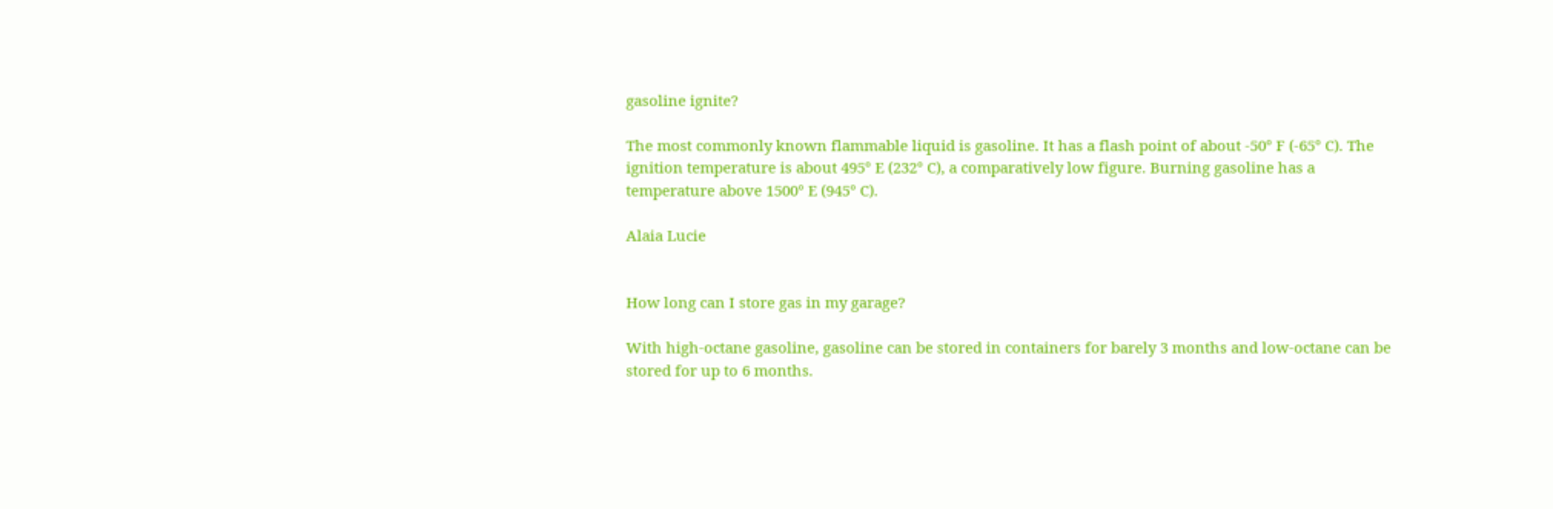gasoline ignite?

The most commonly known flammable liquid is gasoline. It has a flash point of about -50° F (-65° C). The ignition temperature is about 495° E (232° C), a comparatively low figure. Burning gasoline has a temperature above 1500° E (945° C).

Alaia Lucie


How long can I store gas in my garage?

With high-octane gasoline, gasoline can be stored in containers for barely 3 months and low-octane can be stored for up to 6 months.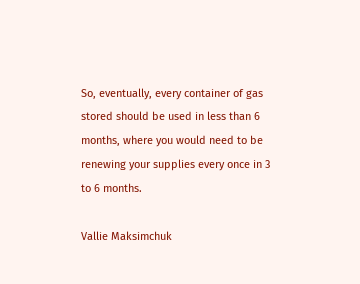So, eventually, every container of gas stored should be used in less than 6 months, where you would need to be renewing your supplies every once in 3 to 6 months.

Vallie Maksimchuk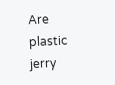Are plastic jerry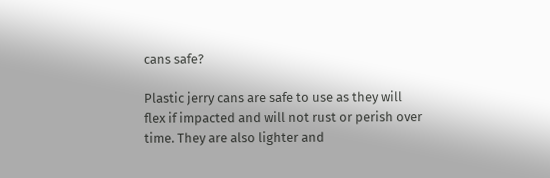cans safe?

Plastic jerry cans are safe to use as they will flex if impacted and will not rust or perish over time. They are also lighter and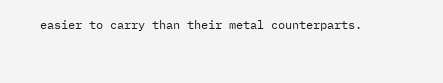easier to carry than their metal counterparts.